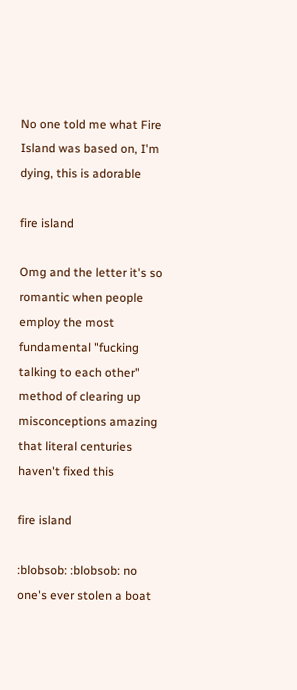No one told me what Fire Island was based on, I'm dying, this is adorable

fire island

Omg and the letter it's so romantic when people employ the most fundamental "fucking talking to each other" method of clearing up misconceptions amazing that literal centuries haven't fixed this

fire island

:blobsob: :blobsob: no one's ever stolen a boat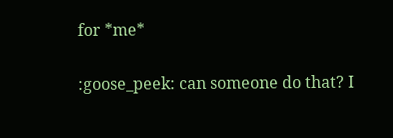for *me*

:goose_peek: can someone do that? I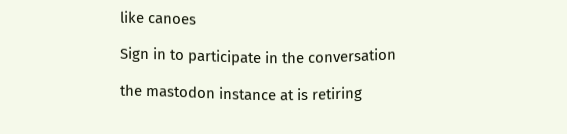like canoes

Sign in to participate in the conversation

the mastodon instance at is retiring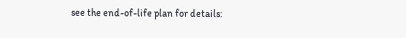see the end-of-life plan for details: